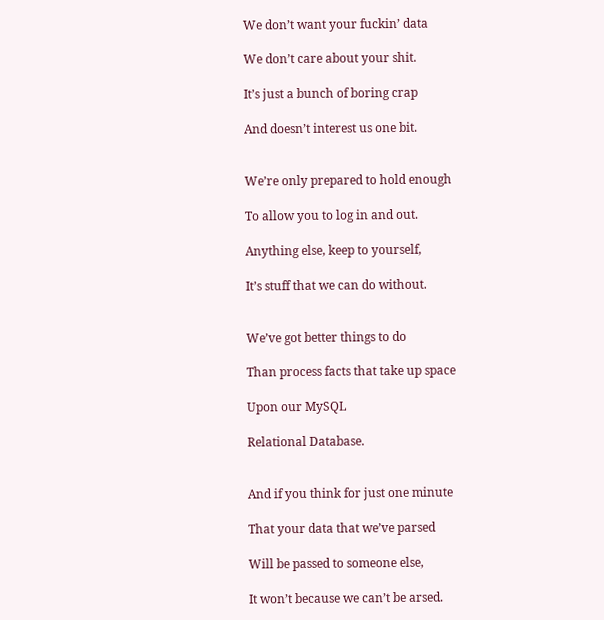We don’t want your fuckin’ data

We don’t care about your shit.

It’s just a bunch of boring crap

And doesn’t interest us one bit.


We’re only prepared to hold enough

To allow you to log in and out.

Anything else, keep to yourself,

It’s stuff that we can do without.


We’ve got better things to do

Than process facts that take up space

Upon our MySQL

Relational Database.


And if you think for just one minute

That your data that we’ve parsed

Will be passed to someone else,

It won’t because we can’t be arsed.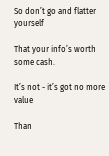So don’t go and flatter yourself

That your info’s worth some cash.

It’s not - it’s got no more value

Than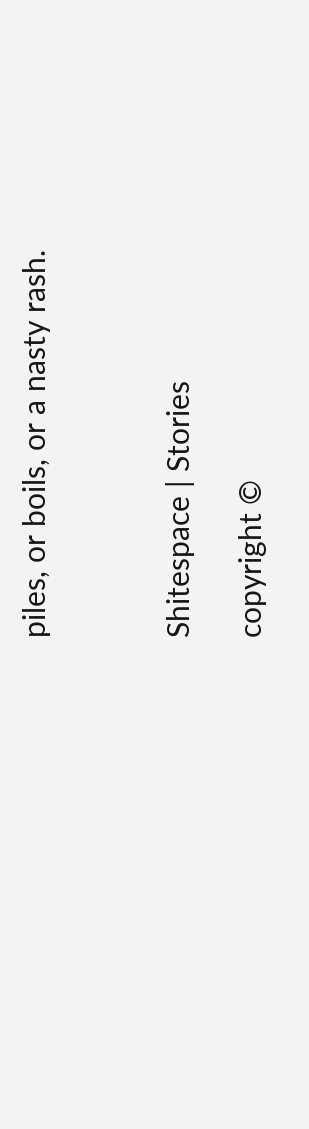piles, or boils, or a nasty rash.



Shitespace | Stories

copyright ©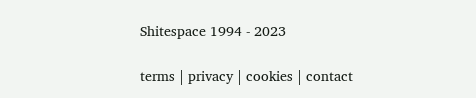Shitespace 1994 - 2023

terms | privacy | cookies | contact